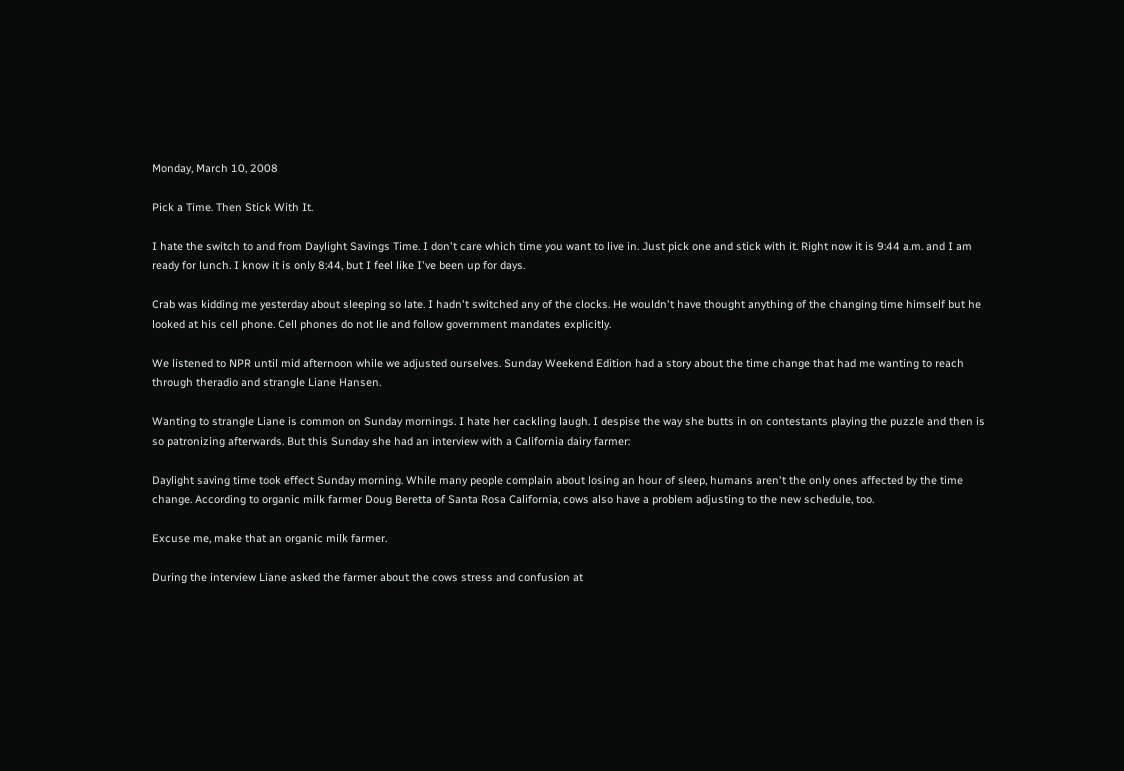Monday, March 10, 2008

Pick a Time. Then Stick With It.

I hate the switch to and from Daylight Savings Time. I don't care which time you want to live in. Just pick one and stick with it. Right now it is 9:44 a.m. and I am ready for lunch. I know it is only 8:44, but I feel like I've been up for days.

Crab was kidding me yesterday about sleeping so late. I hadn't switched any of the clocks. He wouldn't have thought anything of the changing time himself but he looked at his cell phone. Cell phones do not lie and follow government mandates explicitly.

We listened to NPR until mid afternoon while we adjusted ourselves. Sunday Weekend Edition had a story about the time change that had me wanting to reach through theradio and strangle Liane Hansen.

Wanting to strangle Liane is common on Sunday mornings. I hate her cackling laugh. I despise the way she butts in on contestants playing the puzzle and then is so patronizing afterwards. But this Sunday she had an interview with a California dairy farmer:

Daylight saving time took effect Sunday morning. While many people complain about losing an hour of sleep, humans aren't the only ones affected by the time change. According to organic milk farmer Doug Beretta of Santa Rosa California, cows also have a problem adjusting to the new schedule, too.

Excuse me, make that an organic milk farmer.

During the interview Liane asked the farmer about the cows stress and confusion at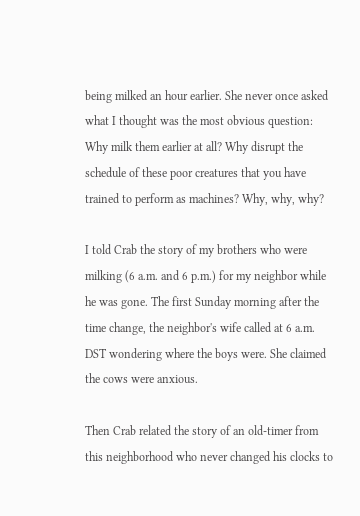being milked an hour earlier. She never once asked what I thought was the most obvious question: Why milk them earlier at all? Why disrupt the schedule of these poor creatures that you have trained to perform as machines? Why, why, why?

I told Crab the story of my brothers who were milking (6 a.m. and 6 p.m.) for my neighbor while he was gone. The first Sunday morning after the time change, the neighbor's wife called at 6 a.m. DST wondering where the boys were. She claimed the cows were anxious.

Then Crab related the story of an old-timer from this neighborhood who never changed his clocks to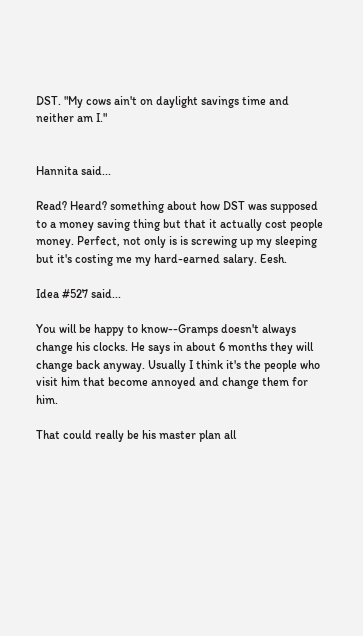DST. "My cows ain't on daylight savings time and neither am I."


Hannita said...

Read? Heard? something about how DST was supposed to a money saving thing but that it actually cost people money. Perfect, not only is is screwing up my sleeping but it's costing me my hard-earned salary. Eesh.

Idea #527 said...

You will be happy to know--Gramps doesn't always change his clocks. He says in about 6 months they will change back anyway. Usually I think it's the people who visit him that become annoyed and change them for him.

That could really be his master plan all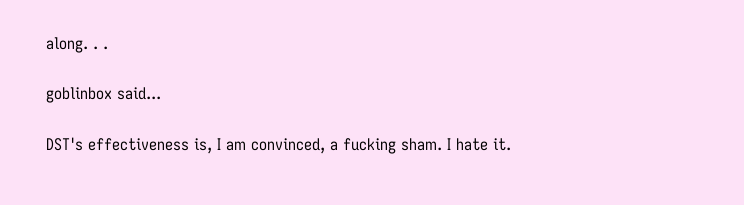along. . .

goblinbox said...

DST's effectiveness is, I am convinced, a fucking sham. I hate it.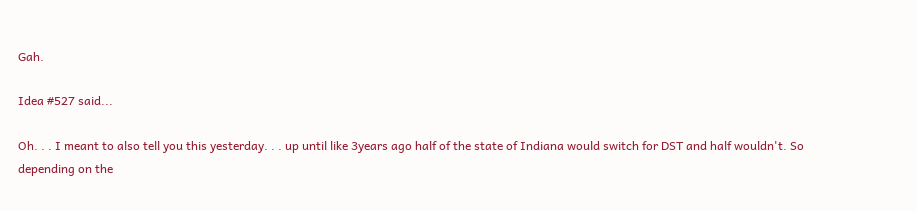Gah.

Idea #527 said...

Oh. . . I meant to also tell you this yesterday. . . up until like 3years ago half of the state of Indiana would switch for DST and half wouldn't. So depending on the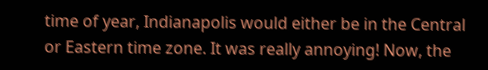time of year, Indianapolis would either be in the Central or Eastern time zone. It was really annoying! Now, the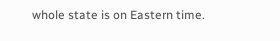whole state is on Eastern time.